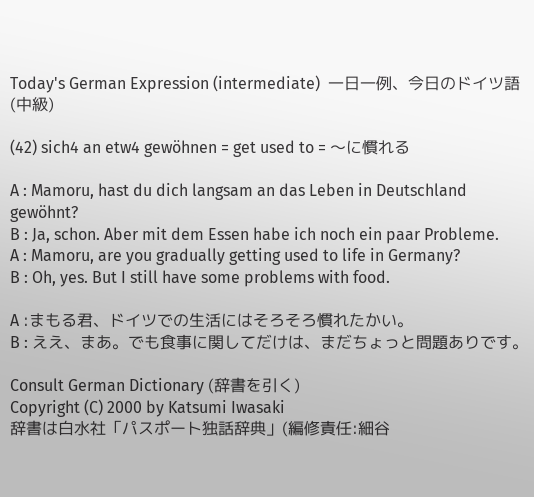Today's German Expression (intermediate)  一日一例、今日のドイツ語(中級)

(42) sich4 an etw4 gewöhnen = get used to = 〜に慣れる

A : Mamoru, hast du dich langsam an das Leben in Deutschland gewöhnt?
B : Ja, schon. Aber mit dem Essen habe ich noch ein paar Probleme.
A : Mamoru, are you gradually getting used to life in Germany?
B : Oh, yes. But I still have some problems with food.

A :まもる君、ドイツでの生活にはそろそろ慣れたかい。
B : ええ、まあ。でも食事に関してだけは、まだちょっと問題ありです。

Consult German Dictionary (辞書を引く)
Copyright (C) 2000 by Katsumi Iwasaki
辞書は白水社「パスポート独話辞典」(編修責任:細谷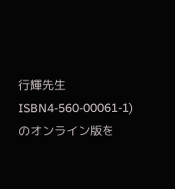行輝先生 ISBN4-560-00061-1)のオンライン版を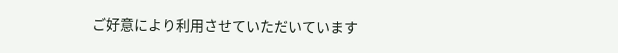ご好意により利用させていただいています